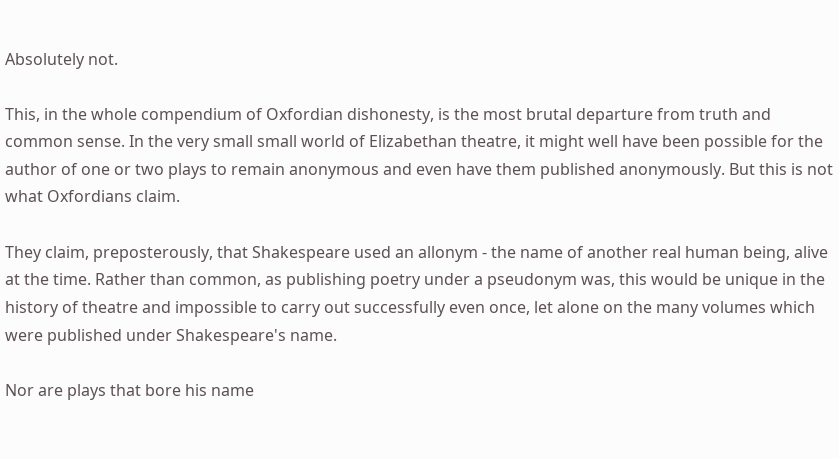Absolutely not.

This, in the whole compendium of Oxfordian dishonesty, is the most brutal departure from truth and common sense. In the very small small world of Elizabethan theatre, it might well have been possible for the author of one or two plays to remain anonymous and even have them published anonymously. But this is not what Oxfordians claim.

They claim, preposterously, that Shakespeare used an allonym - the name of another real human being, alive at the time. Rather than common, as publishing poetry under a pseudonym was, this would be unique in the history of theatre and impossible to carry out successfully even once, let alone on the many volumes which were published under Shakespeare's name.

Nor are plays that bore his name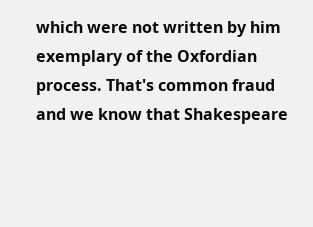which were not written by him exemplary of the Oxfordian process. That's common fraud and we know that Shakespeare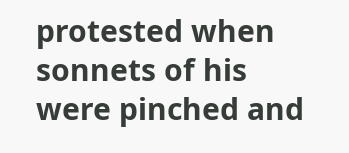protested when sonnets of his were pinched and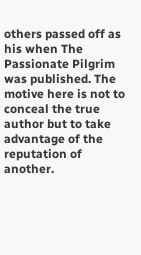others passed off as his when The Passionate Pilgrim was published. The motive here is not to conceal the true author but to take advantage of the reputation of another.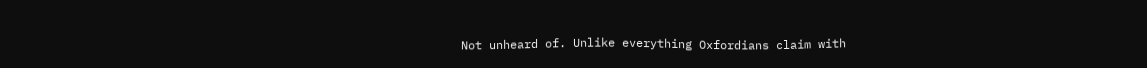Not unheard of. Unlike everything Oxfordians claim with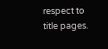respect to title pages.